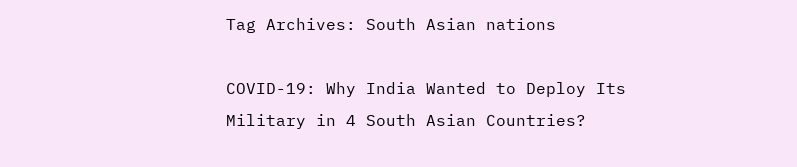Tag Archives: South Asian nations

COVID-19: Why India Wanted to Deploy Its Military in 4 South Asian Countries?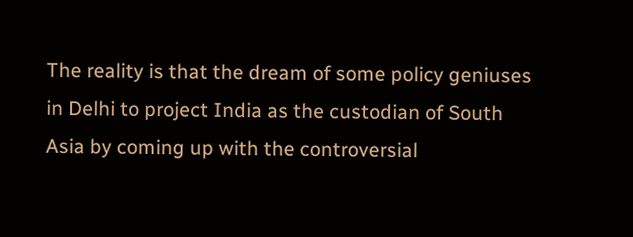The reality is that the dream of some policy geniuses in Delhi to project India as the custodian of South Asia by coming up with the controversial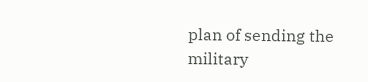plan of sending the military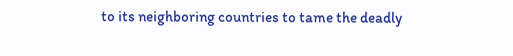to its neighboring countries to tame the deadly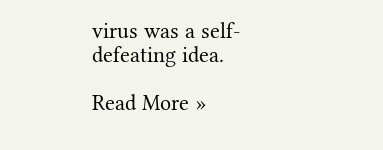virus was a self-defeating idea.

Read More »